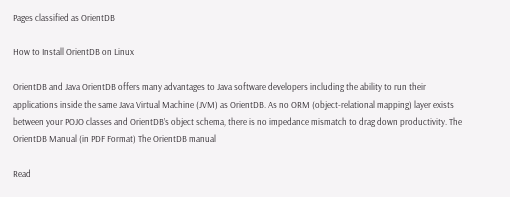Pages classified as OrientDB

How to Install OrientDB on Linux

OrientDB and Java OrientDB offers many advantages to Java software developers including the ability to run their applications inside the same Java Virtual Machine (JVM) as OrientDB. As no ORM (object-relational mapping) layer exists between your POJO classes and OrientDB’s object schema, there is no impedance mismatch to drag down productivity. The OrientDB Manual (in PDF Format) The OrientDB manual

Read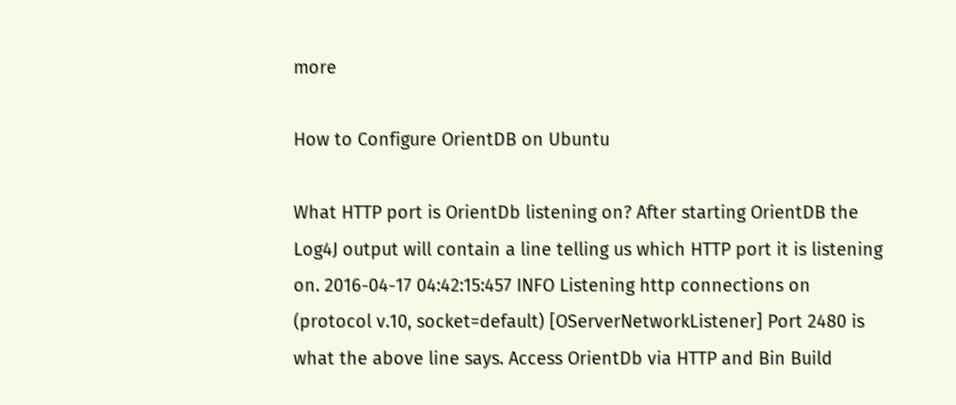more

How to Configure OrientDB on Ubuntu

What HTTP port is OrientDb listening on? After starting OrientDB the Log4J output will contain a line telling us which HTTP port it is listening on. 2016-04-17 04:42:15:457 INFO Listening http connections on (protocol v.10, socket=default) [OServerNetworkListener] Port 2480 is what the above line says. Access OrientDb via HTTP and Bin Build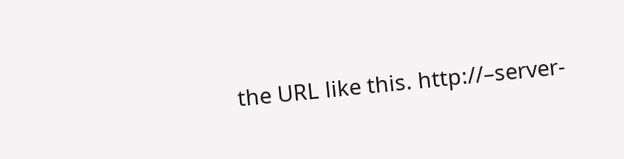the URL like this. http://–server-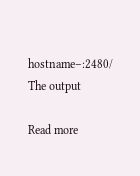hostname–:2480/ The output

Read more